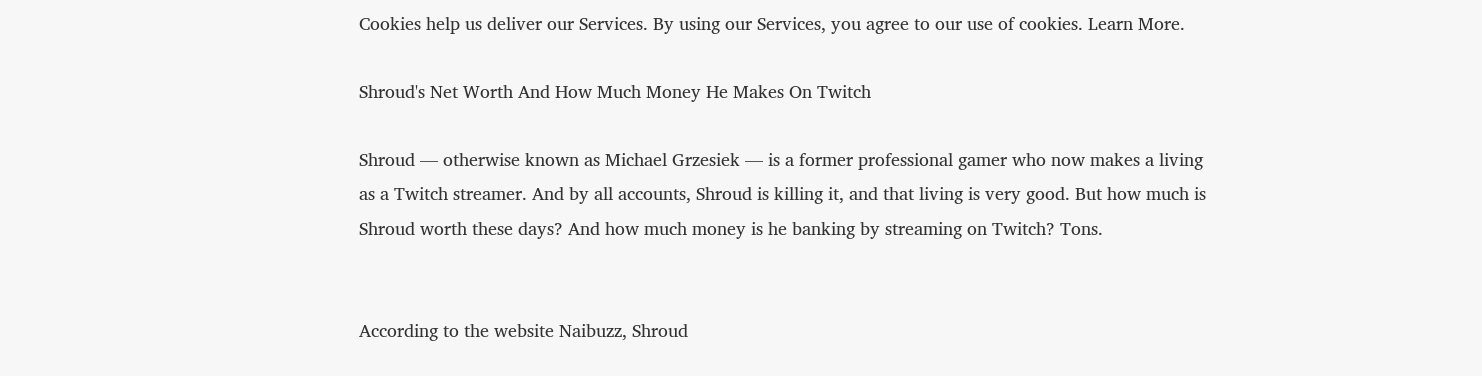Cookies help us deliver our Services. By using our Services, you agree to our use of cookies. Learn More.

Shroud's Net Worth And How Much Money He Makes On Twitch

Shroud — otherwise known as Michael Grzesiek — is a former professional gamer who now makes a living as a Twitch streamer. And by all accounts, Shroud is killing it, and that living is very good. But how much is Shroud worth these days? And how much money is he banking by streaming on Twitch? Tons.


According to the website Naibuzz, Shroud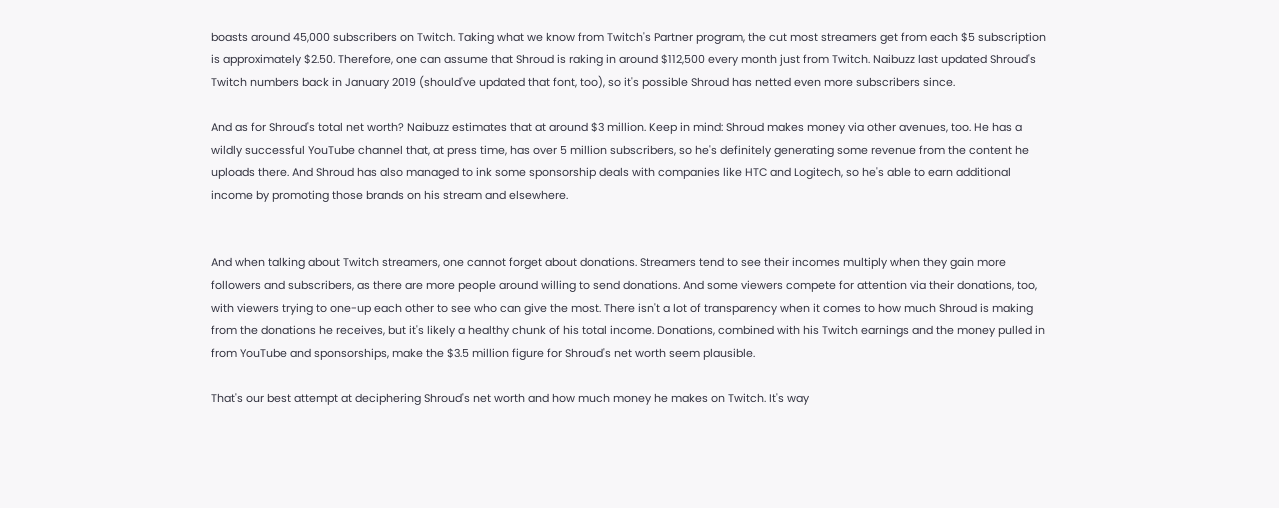boasts around 45,000 subscribers on Twitch. Taking what we know from Twitch's Partner program, the cut most streamers get from each $5 subscription is approximately $2.50. Therefore, one can assume that Shroud is raking in around $112,500 every month just from Twitch. Naibuzz last updated Shroud's Twitch numbers back in January 2019 (should've updated that font, too), so it's possible Shroud has netted even more subscribers since.

And as for Shroud's total net worth? Naibuzz estimates that at around $3 million. Keep in mind: Shroud makes money via other avenues, too. He has a wildly successful YouTube channel that, at press time, has over 5 million subscribers, so he's definitely generating some revenue from the content he uploads there. And Shroud has also managed to ink some sponsorship deals with companies like HTC and Logitech, so he's able to earn additional income by promoting those brands on his stream and elsewhere.


And when talking about Twitch streamers, one cannot forget about donations. Streamers tend to see their incomes multiply when they gain more followers and subscribers, as there are more people around willing to send donations. And some viewers compete for attention via their donations, too, with viewers trying to one-up each other to see who can give the most. There isn't a lot of transparency when it comes to how much Shroud is making from the donations he receives, but it's likely a healthy chunk of his total income. Donations, combined with his Twitch earnings and the money pulled in from YouTube and sponsorships, make the $3.5 million figure for Shroud's net worth seem plausible.

That's our best attempt at deciphering Shroud's net worth and how much money he makes on Twitch. It's way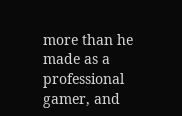more than he made as a professional gamer, and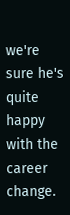we're sure he's quite happy with the career change.